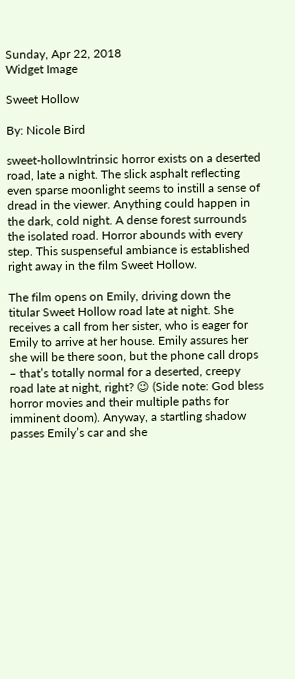Sunday, Apr 22, 2018
Widget Image

Sweet Hollow

By: Nicole Bird

sweet-hollowIntrinsic horror exists on a deserted road, late a night. The slick asphalt reflecting even sparse moonlight seems to instill a sense of dread in the viewer. Anything could happen in the dark, cold night. A dense forest surrounds the isolated road. Horror abounds with every step. This suspenseful ambiance is established right away in the film Sweet Hollow.

The film opens on Emily, driving down the titular Sweet Hollow road late at night. She receives a call from her sister, who is eager for Emily to arrive at her house. Emily assures her she will be there soon, but the phone call drops – that’s totally normal for a deserted, creepy road late at night, right? 😉 (Side note: God bless horror movies and their multiple paths for imminent doom). Anyway, a startling shadow passes Emily’s car and she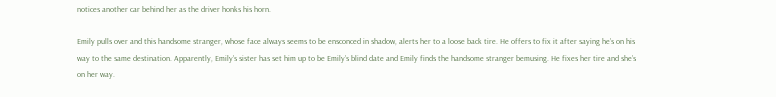notices another car behind her as the driver honks his horn.

Emily pulls over and this handsome stranger, whose face always seems to be ensconced in shadow, alerts her to a loose back tire. He offers to fix it after saying he’s on his way to the same destination. Apparently, Emily’s sister has set him up to be Emily’s blind date and Emily finds the handsome stranger bemusing. He fixes her tire and she’s on her way.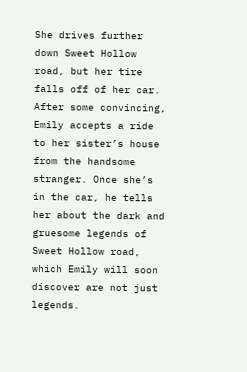She drives further down Sweet Hollow road, but her tire falls off of her car. After some convincing, Emily accepts a ride to her sister’s house from the handsome stranger. Once she’s in the car, he tells her about the dark and gruesome legends of Sweet Hollow road, which Emily will soon discover are not just legends.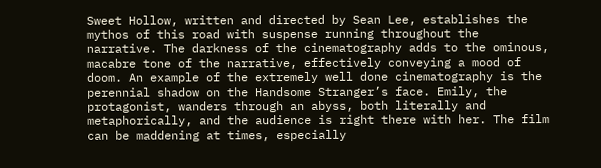Sweet Hollow, written and directed by Sean Lee, establishes the mythos of this road with suspense running throughout the narrative. The darkness of the cinematography adds to the ominous, macabre tone of the narrative, effectively conveying a mood of doom. An example of the extremely well done cinematography is the perennial shadow on the Handsome Stranger’s face. Emily, the protagonist, wanders through an abyss, both literally and metaphorically, and the audience is right there with her. The film can be maddening at times, especially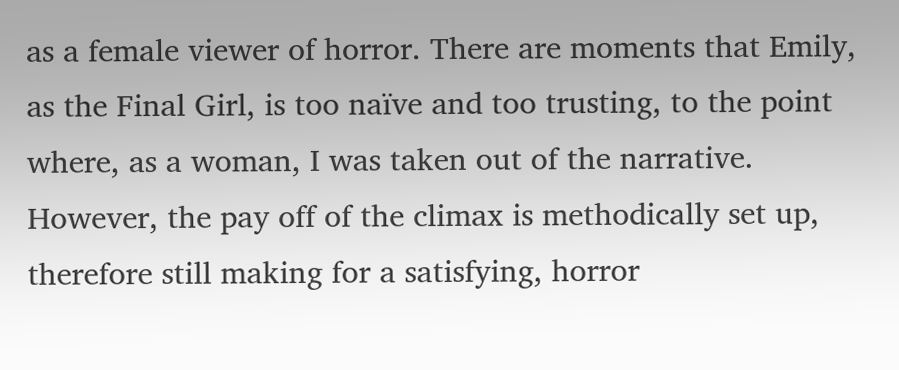as a female viewer of horror. There are moments that Emily, as the Final Girl, is too naïve and too trusting, to the point where, as a woman, I was taken out of the narrative. However, the pay off of the climax is methodically set up, therefore still making for a satisfying, horror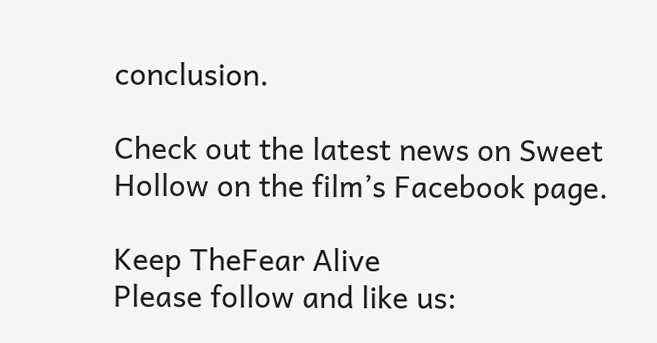conclusion.

Check out the latest news on Sweet Hollow on the film’s Facebook page.

Keep TheFear Alive
Please follow and like us: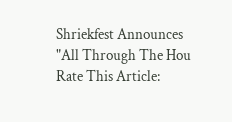Shriekfest Announces
"All Through The Hou
Rate This Article: